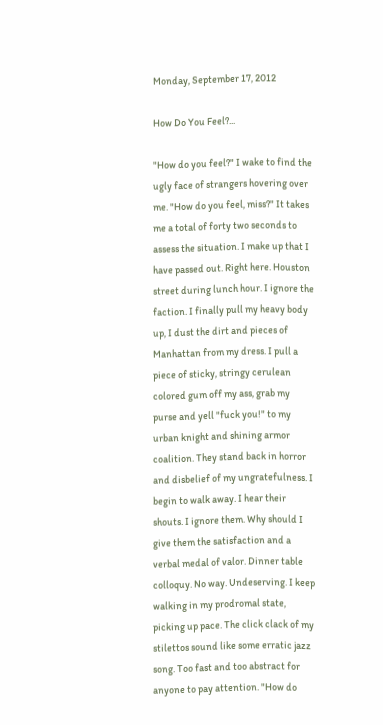Monday, September 17, 2012

How Do You Feel?...

"How do you feel?" I wake to find the ugly face of strangers hovering over me. "How do you feel, miss?" It takes me a total of forty two seconds to assess the situation. I make up that I have passed out. Right here. Houston street during lunch hour. I ignore the faction. I finally pull my heavy body up, I dust the dirt and pieces of Manhattan from my dress. I pull a piece of sticky, stringy cerulean colored gum off my ass, grab my purse and yell "fuck you!" to my urban knight and shining armor coalition. They stand back in horror and disbelief of my ungratefulness. I begin to walk away. I hear their shouts. I ignore them. Why should I give them the satisfaction and a verbal medal of valor. Dinner table colloquy. No way. Undeserving. I keep walking in my prodromal state, picking up pace. The click clack of my stilettos sound like some erratic jazz song. Too fast and too abstract for anyone to pay attention. "How do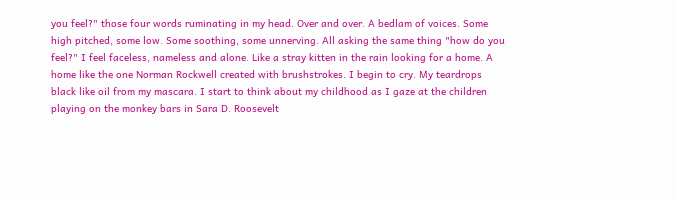you feel?" those four words ruminating in my head. Over and over. A bedlam of voices. Some high pitched, some low. Some soothing, some unnerving. All asking the same thing "how do you feel?" I feel faceless, nameless and alone. Like a stray kitten in the rain looking for a home. A home like the one Norman Rockwell created with brushstrokes. I begin to cry. My teardrops black like oil from my mascara. I start to think about my childhood as I gaze at the children playing on the monkey bars in Sara D. Roosevelt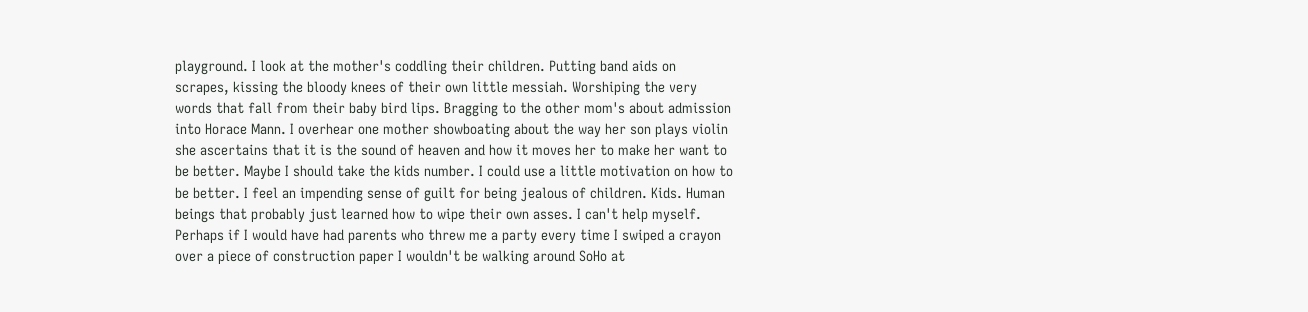playground. I look at the mother's coddling their children. Putting band aids on scrapes, kissing the bloody knees of their own little messiah. Worshiping the very words that fall from their baby bird lips. Bragging to the other mom's about admission into Horace Mann. I overhear one mother showboating about the way her son plays violin she ascertains that it is the sound of heaven and how it moves her to make her want to be better. Maybe I should take the kids number. I could use a little motivation on how to be better. I feel an impending sense of guilt for being jealous of children. Kids. Human beings that probably just learned how to wipe their own asses. I can't help myself. Perhaps if I would have had parents who threw me a party every time I swiped a crayon over a piece of construction paper I wouldn't be walking around SoHo at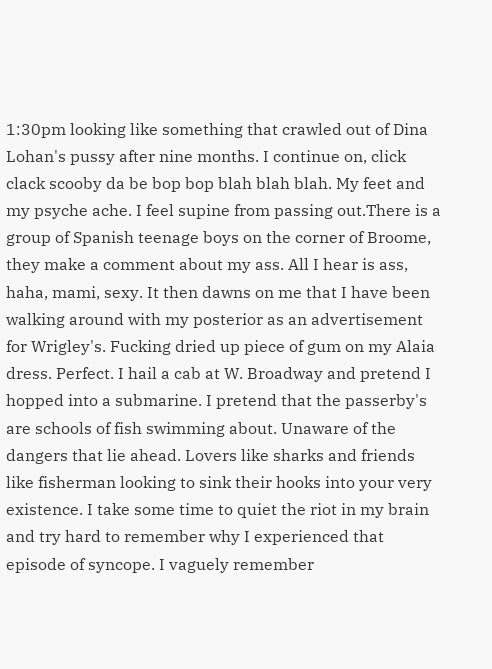1:30pm looking like something that crawled out of Dina Lohan's pussy after nine months. I continue on, click clack scooby da be bop bop blah blah blah. My feet and my psyche ache. I feel supine from passing out.There is a group of Spanish teenage boys on the corner of Broome, they make a comment about my ass. All I hear is ass, haha, mami, sexy. It then dawns on me that I have been walking around with my posterior as an advertisement for Wrigley's. Fucking dried up piece of gum on my Alaia dress. Perfect. I hail a cab at W. Broadway and pretend I hopped into a submarine. I pretend that the passerby's are schools of fish swimming about. Unaware of the dangers that lie ahead. Lovers like sharks and friends like fisherman looking to sink their hooks into your very existence. I take some time to quiet the riot in my brain and try hard to remember why I experienced that episode of syncope. I vaguely remember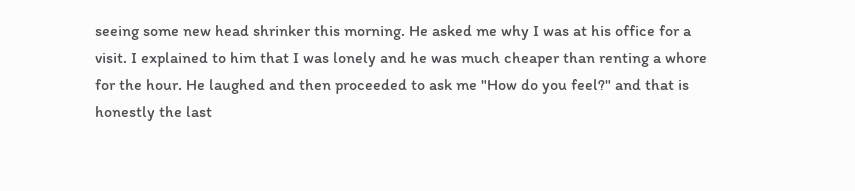seeing some new head shrinker this morning. He asked me why I was at his office for a visit. I explained to him that I was lonely and he was much cheaper than renting a whore for the hour. He laughed and then proceeded to ask me "How do you feel?" and that is honestly the last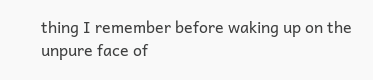thing I remember before waking up on the unpure face of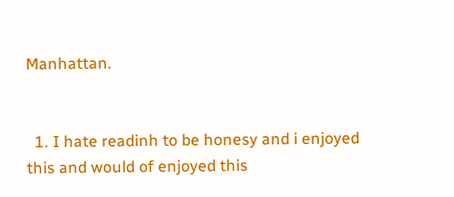Manhattan.


  1. I hate readinh to be honesy and i enjoyed this and would of enjoyed this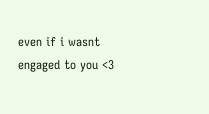even if i wasnt engaged to you <3